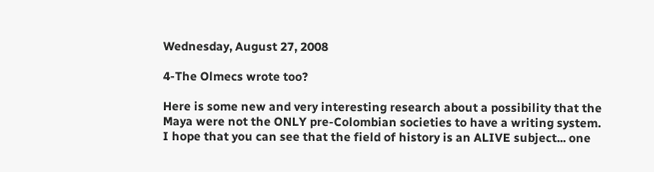Wednesday, August 27, 2008

4-The Olmecs wrote too?

Here is some new and very interesting research about a possibility that the Maya were not the ONLY pre-Colombian societies to have a writing system. I hope that you can see that the field of history is an ALIVE subject... one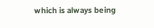which is always being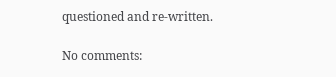questioned and re-written.

No comments: